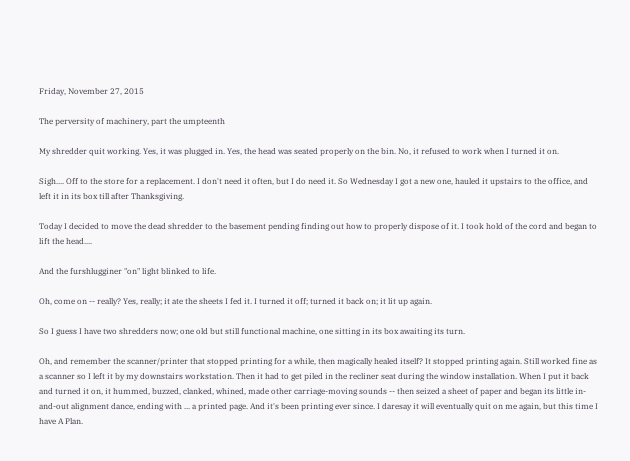Friday, November 27, 2015

The perversity of machinery, part the umpteenth

My shredder quit working. Yes, it was plugged in. Yes, the head was seated properly on the bin. No, it refused to work when I turned it on.

Sigh.... Off to the store for a replacement. I don't need it often, but I do need it. So Wednesday I got a new one, hauled it upstairs to the office, and left it in its box till after Thanksgiving.

Today I decided to move the dead shredder to the basement pending finding out how to properly dispose of it. I took hold of the cord and began to lift the head....

And the furshlugginer "on" light blinked to life.

Oh, come on -- really? Yes, really; it ate the sheets I fed it. I turned it off; turned it back on; it lit up again.

So I guess I have two shredders now; one old but still functional machine, one sitting in its box awaiting its turn.

Oh, and remember the scanner/printer that stopped printing for a while, then magically healed itself? It stopped printing again. Still worked fine as a scanner so I left it by my downstairs workstation. Then it had to get piled in the recliner seat during the window installation. When I put it back and turned it on, it hummed, buzzed, clanked, whined, made other carriage-moving sounds -- then seized a sheet of paper and began its little in-and-out alignment dance, ending with ... a printed page. And it's been printing ever since. I daresay it will eventually quit on me again, but this time I have A Plan.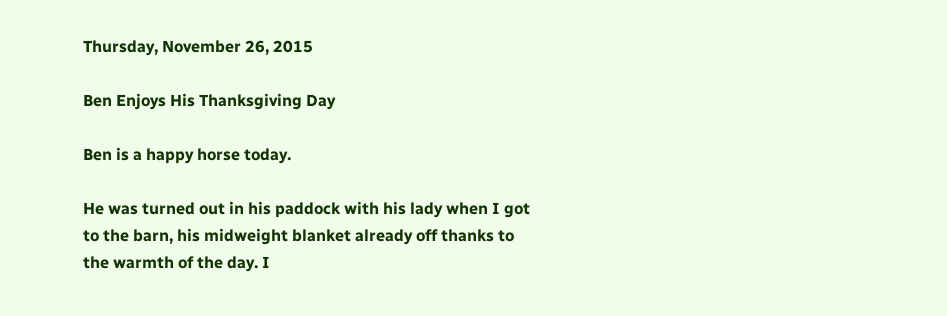Thursday, November 26, 2015

Ben Enjoys His Thanksgiving Day

Ben is a happy horse today.

He was turned out in his paddock with his lady when I got to the barn, his midweight blanket already off thanks to the warmth of the day. I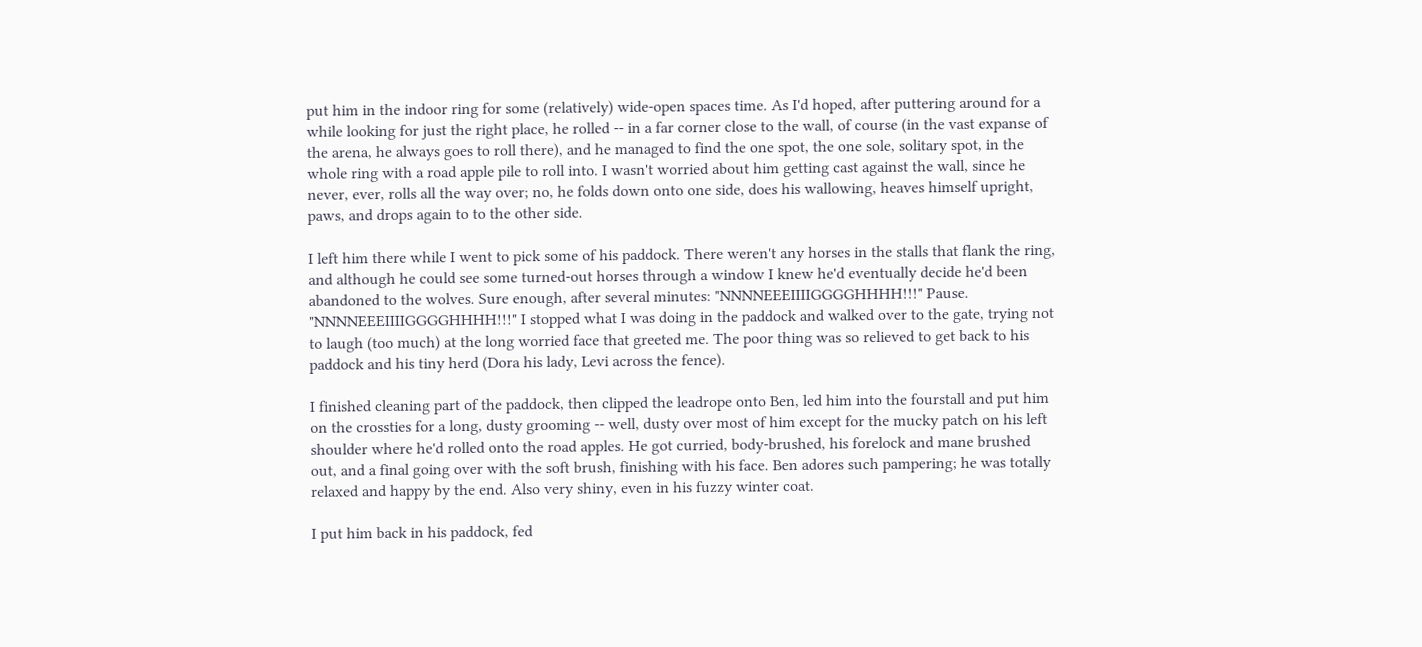put him in the indoor ring for some (relatively) wide-open spaces time. As I'd hoped, after puttering around for a while looking for just the right place, he rolled -- in a far corner close to the wall, of course (in the vast expanse of the arena, he always goes to roll there), and he managed to find the one spot, the one sole, solitary spot, in the whole ring with a road apple pile to roll into. I wasn't worried about him getting cast against the wall, since he never, ever, rolls all the way over; no, he folds down onto one side, does his wallowing, heaves himself upright, paws, and drops again to to the other side.

I left him there while I went to pick some of his paddock. There weren't any horses in the stalls that flank the ring, and although he could see some turned-out horses through a window I knew he'd eventually decide he'd been abandoned to the wolves. Sure enough, after several minutes: "NNNNEEEIIIIGGGGHHHH!!!" Pause. "NNNNEEEIIIIGGGGHHHH!!!" I stopped what I was doing in the paddock and walked over to the gate, trying not to laugh (too much) at the long worried face that greeted me. The poor thing was so relieved to get back to his paddock and his tiny herd (Dora his lady, Levi across the fence).

I finished cleaning part of the paddock, then clipped the leadrope onto Ben, led him into the fourstall and put him on the crossties for a long, dusty grooming -- well, dusty over most of him except for the mucky patch on his left shoulder where he'd rolled onto the road apples. He got curried, body-brushed, his forelock and mane brushed out, and a final going over with the soft brush, finishing with his face. Ben adores such pampering; he was totally relaxed and happy by the end. Also very shiny, even in his fuzzy winter coat.

I put him back in his paddock, fed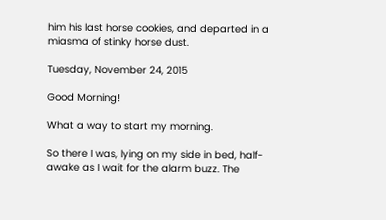him his last horse cookies, and departed in a miasma of stinky horse dust.

Tuesday, November 24, 2015

Good Morning!

What a way to start my morning.

So there I was, lying on my side in bed, half-awake as I wait for the alarm buzz. The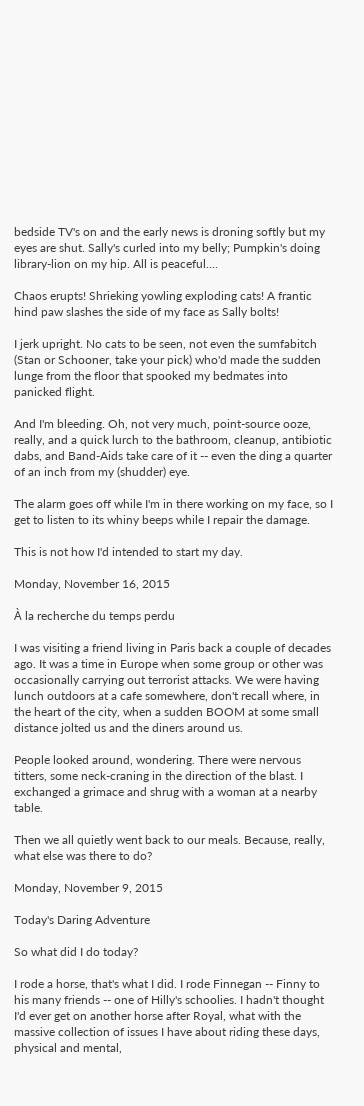bedside TV's on and the early news is droning softly but my eyes are shut. Sally's curled into my belly; Pumpkin's doing library-lion on my hip. All is peaceful....

Chaos erupts! Shrieking yowling exploding cats! A frantic hind paw slashes the side of my face as Sally bolts!

I jerk upright. No cats to be seen, not even the sumfabitch (Stan or Schooner, take your pick) who'd made the sudden lunge from the floor that spooked my bedmates into panicked flight.

And I'm bleeding. Oh, not very much, point-source ooze, really, and a quick lurch to the bathroom, cleanup, antibiotic dabs, and Band-Aids take care of it -- even the ding a quarter of an inch from my (shudder) eye.

The alarm goes off while I'm in there working on my face, so I get to listen to its whiny beeps while I repair the damage.

This is not how I'd intended to start my day.

Monday, November 16, 2015

À la recherche du temps perdu

I was visiting a friend living in Paris back a couple of decades ago. It was a time in Europe when some group or other was occasionally carrying out terrorist attacks. We were having lunch outdoors at a cafe somewhere, don't recall where, in the heart of the city, when a sudden BOOM at some small distance jolted us and the diners around us.

People looked around, wondering. There were nervous titters, some neck-craning in the direction of the blast. I exchanged a grimace and shrug with a woman at a nearby table.

Then we all quietly went back to our meals. Because, really, what else was there to do?

Monday, November 9, 2015

Today's Daring Adventure

So what did I do today?

I rode a horse, that's what I did. I rode Finnegan -- Finny to his many friends -- one of Hilly's schoolies. I hadn't thought I'd ever get on another horse after Royal, what with the massive collection of issues I have about riding these days, physical and mental,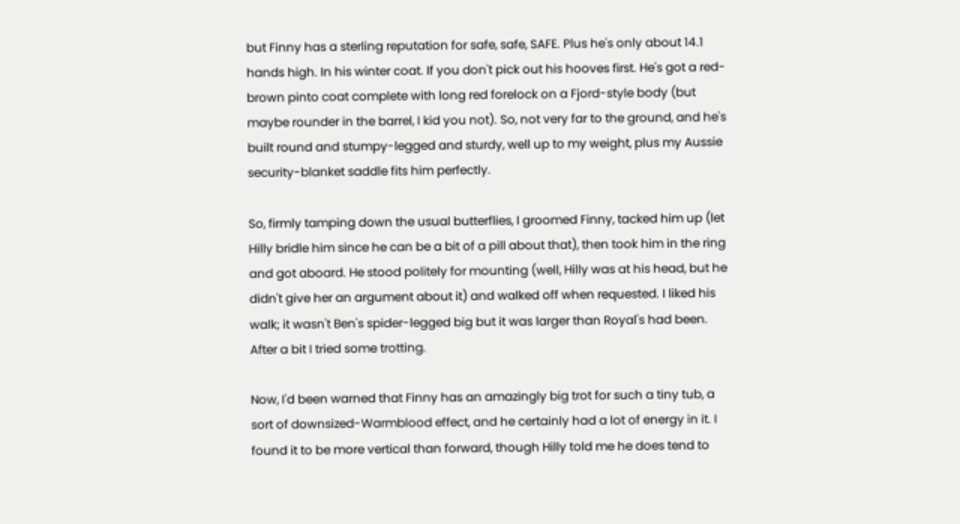but Finny has a sterling reputation for safe, safe, SAFE. Plus he's only about 14.1 hands high. In his winter coat. If you don't pick out his hooves first. He's got a red-brown pinto coat complete with long red forelock on a Fjord-style body (but maybe rounder in the barrel, I kid you not). So, not very far to the ground, and he's built round and stumpy-legged and sturdy, well up to my weight, plus my Aussie security-blanket saddle fits him perfectly.

So, firmly tamping down the usual butterflies, I groomed Finny, tacked him up (let Hilly bridle him since he can be a bit of a pill about that), then took him in the ring and got aboard. He stood politely for mounting (well, Hilly was at his head, but he didn't give her an argument about it) and walked off when requested. I liked his walk; it wasn't Ben's spider-legged big but it was larger than Royal's had been. After a bit I tried some trotting.

Now, I'd been warned that Finny has an amazingly big trot for such a tiny tub, a sort of downsized-Warmblood effect, and he certainly had a lot of energy in it. I found it to be more vertical than forward, though Hilly told me he does tend to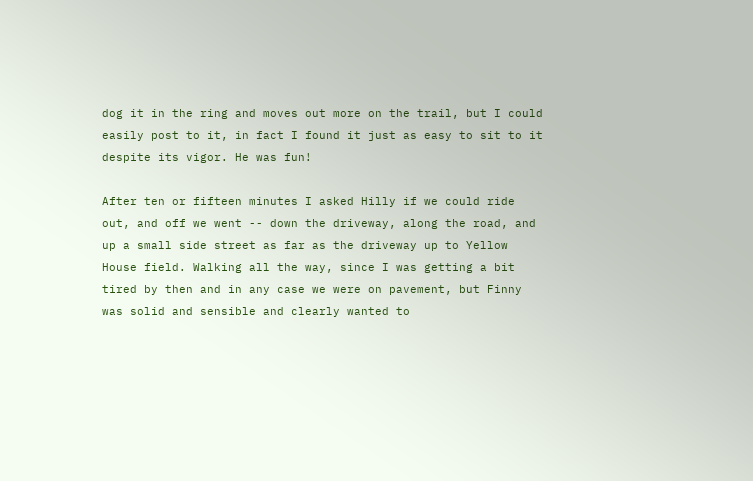dog it in the ring and moves out more on the trail, but I could easily post to it, in fact I found it just as easy to sit to it despite its vigor. He was fun!

After ten or fifteen minutes I asked Hilly if we could ride out, and off we went -- down the driveway, along the road, and up a small side street as far as the driveway up to Yellow House field. Walking all the way, since I was getting a bit tired by then and in any case we were on pavement, but Finny was solid and sensible and clearly wanted to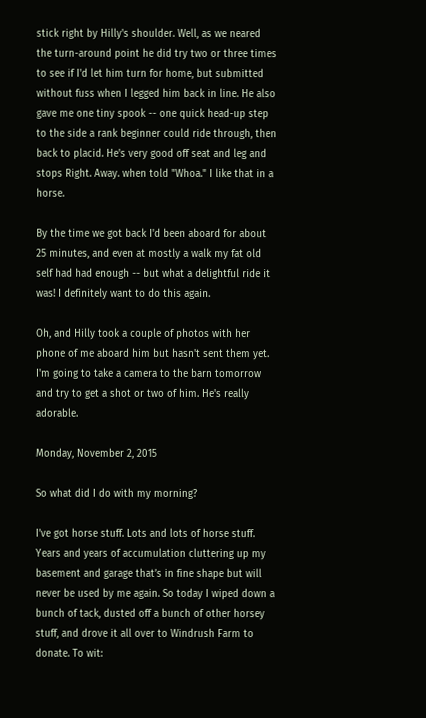stick right by Hilly's shoulder. Well, as we neared the turn-around point he did try two or three times to see if I'd let him turn for home, but submitted without fuss when I legged him back in line. He also gave me one tiny spook -- one quick head-up step to the side a rank beginner could ride through, then back to placid. He's very good off seat and leg and stops Right. Away. when told "Whoa." I like that in a horse.

By the time we got back I'd been aboard for about 25 minutes, and even at mostly a walk my fat old self had had enough -- but what a delightful ride it was! I definitely want to do this again.

Oh, and Hilly took a couple of photos with her phone of me aboard him but hasn't sent them yet. I'm going to take a camera to the barn tomorrow and try to get a shot or two of him. He's really adorable.

Monday, November 2, 2015

So what did I do with my morning?

I’ve got horse stuff. Lots and lots of horse stuff. Years and years of accumulation cluttering up my basement and garage that’s in fine shape but will never be used by me again. So today I wiped down a bunch of tack, dusted off a bunch of other horsey stuff, and drove it all over to Windrush Farm to donate. To wit: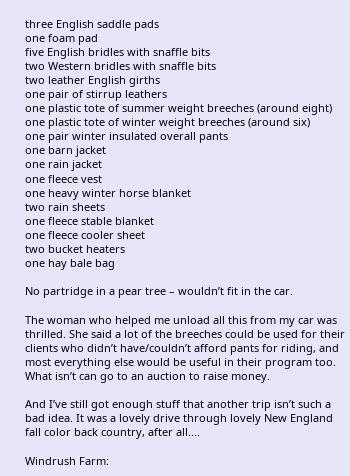three English saddle pads
one foam pad
five English bridles with snaffle bits
two Western bridles with snaffle bits
two leather English girths
one pair of stirrup leathers
one plastic tote of summer weight breeches (around eight)
one plastic tote of winter weight breeches (around six)
one pair winter insulated overall pants
one barn jacket
one rain jacket
one fleece vest
one heavy winter horse blanket
two rain sheets
one fleece stable blanket
one fleece cooler sheet
two bucket heaters
one hay bale bag

No partridge in a pear tree – wouldn’t fit in the car.

The woman who helped me unload all this from my car was thrilled. She said a lot of the breeches could be used for their clients who didn’t have/couldn’t afford pants for riding, and most everything else would be useful in their program too. What isn’t can go to an auction to raise money.

And I’ve still got enough stuff that another trip isn’t such a bad idea. It was a lovely drive through lovely New England fall color back country, after all....

Windrush Farm: